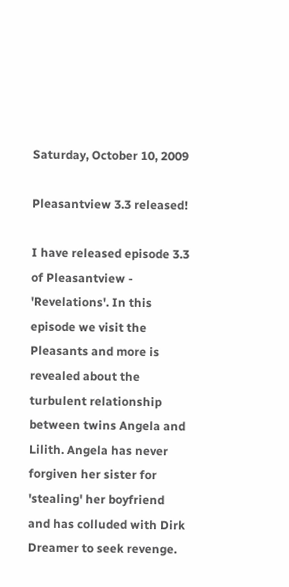Saturday, October 10, 2009

Pleasantview 3.3 released!

I have released episode 3.3 of Pleasantview - 'Revelations'. In this episode we visit the Pleasants and more is revealed about the turbulent relationship between twins Angela and Lilith. Angela has never forgiven her sister for 'stealing' her boyfriend and has colluded with Dirk Dreamer to seek revenge.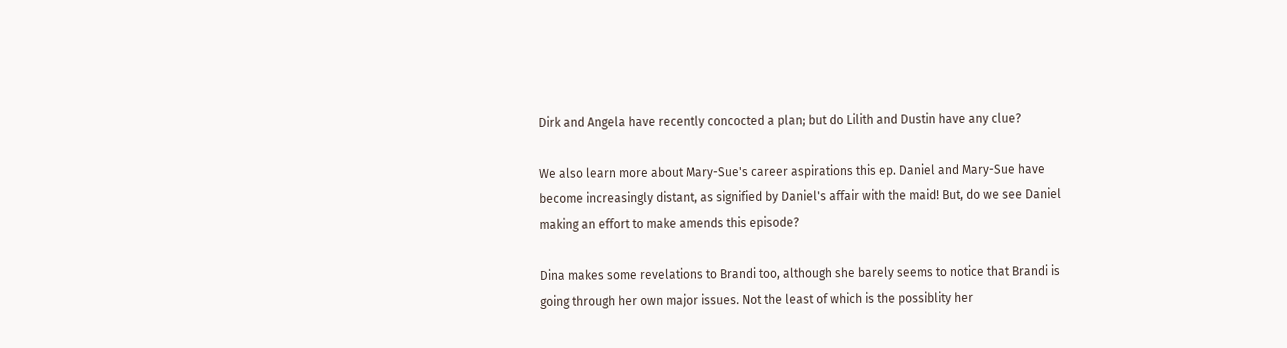Dirk and Angela have recently concocted a plan; but do Lilith and Dustin have any clue?

We also learn more about Mary-Sue's career aspirations this ep. Daniel and Mary-Sue have become increasingly distant, as signified by Daniel's affair with the maid! But, do we see Daniel making an effort to make amends this episode?

Dina makes some revelations to Brandi too, although she barely seems to notice that Brandi is going through her own major issues. Not the least of which is the possiblity her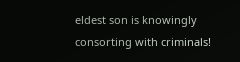eldest son is knowingly consorting with criminals!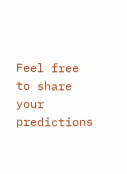Feel free to share your predictions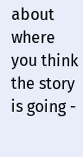about where you think the story is going -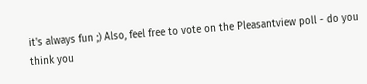it's always fun ;) Also, feel free to vote on the Pleasantview poll - do you think you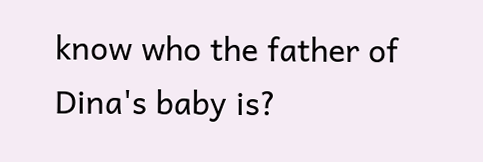know who the father of Dina's baby is?